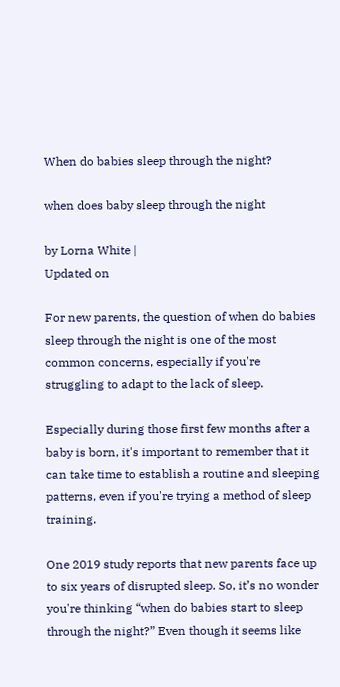When do babies sleep through the night?

when does baby sleep through the night

by Lorna White |
Updated on

For new parents, the question of when do babies sleep through the night is one of the most common concerns, especially if you're struggling to adapt to the lack of sleep.

Especially during those first few months after a baby is born, it's important to remember that it can take time to establish a routine and sleeping patterns, even if you're trying a method of sleep training.

One 2019 study reports that new parents face up to six years of disrupted sleep. So, it’s no wonder you're thinking “when do babies start to sleep through the night?” Even though it seems like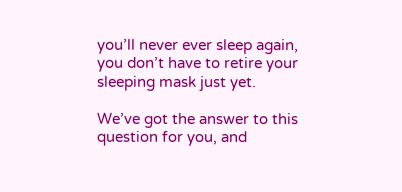you’ll never ever sleep again, you don’t have to retire your sleeping mask just yet.

We’ve got the answer to this question for you, and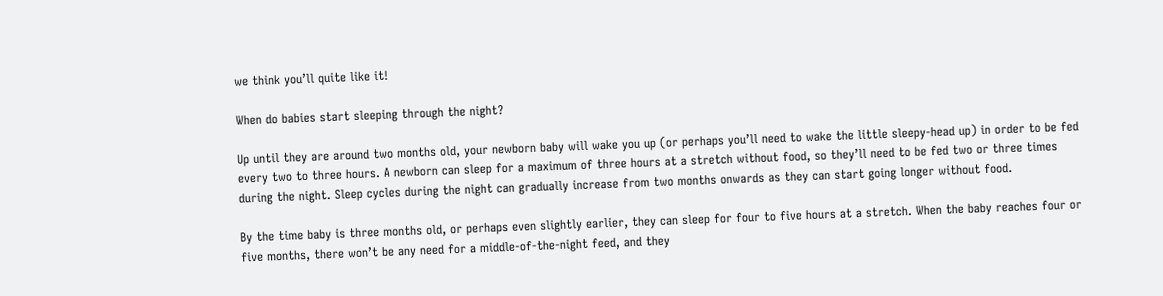we think you’ll quite like it!

When do babies start sleeping through the night?

Up until they are around two months old, your newborn baby will wake you up (or perhaps you’ll need to wake the little sleepy-head up) in order to be fed every two to three hours. A newborn can sleep for a maximum of three hours at a stretch without food, so they’ll need to be fed two or three times during the night. Sleep cycles during the night can gradually increase from two months onwards as they can start going longer without food.

By the time baby is three months old, or perhaps even slightly earlier, they can sleep for four to five hours at a stretch. When the baby reaches four or five months, there won’t be any need for a middle-of-the-night feed, and they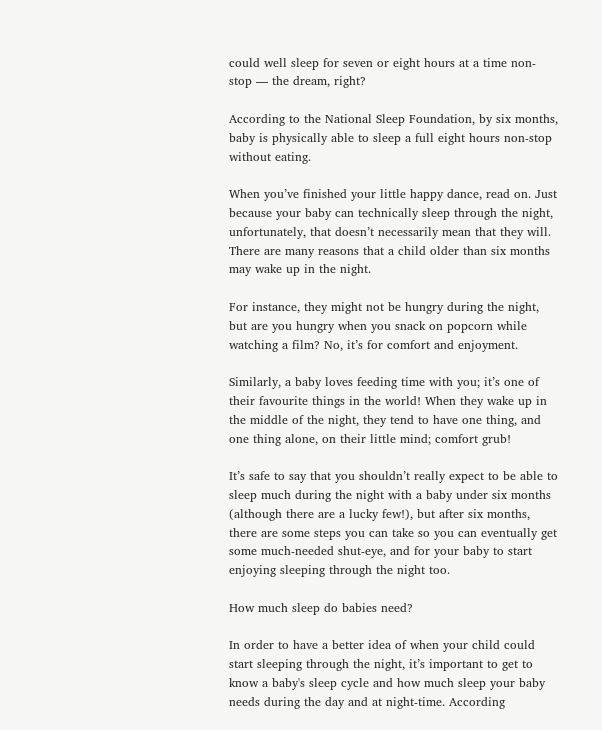could well sleep for seven or eight hours at a time non-stop — the dream, right?

According to the National Sleep Foundation, by six months, baby is physically able to sleep a full eight hours non-stop without eating.

When you’ve finished your little happy dance, read on. Just because your baby can technically sleep through the night, unfortunately, that doesn’t necessarily mean that they will. There are many reasons that a child older than six months may wake up in the night.

For instance, they might not be hungry during the night, but are you hungry when you snack on popcorn while watching a film? No, it’s for comfort and enjoyment.

Similarly, a baby loves feeding time with you; it’s one of their favourite things in the world! When they wake up in the middle of the night, they tend to have one thing, and one thing alone, on their little mind; comfort grub!

It’s safe to say that you shouldn’t really expect to be able to sleep much during the night with a baby under six months (although there are a lucky few!), but after six months, there are some steps you can take so you can eventually get some much-needed shut-eye, and for your baby to start enjoying sleeping through the night too.

How much sleep do babies need?

In order to have a better idea of when your child could start sleeping through the night, it’s important to get to know a baby's sleep cycle and how much sleep your baby needs during the day and at night-time. According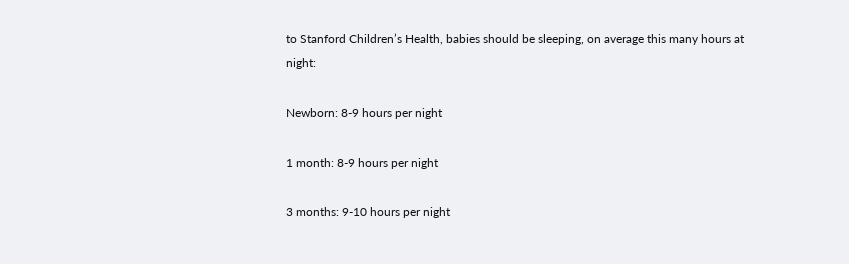to Stanford Children’s Health, babies should be sleeping, on average this many hours at night:

Newborn: 8-9 hours per night

1 month: 8-9 hours per night

3 months: 9-10 hours per night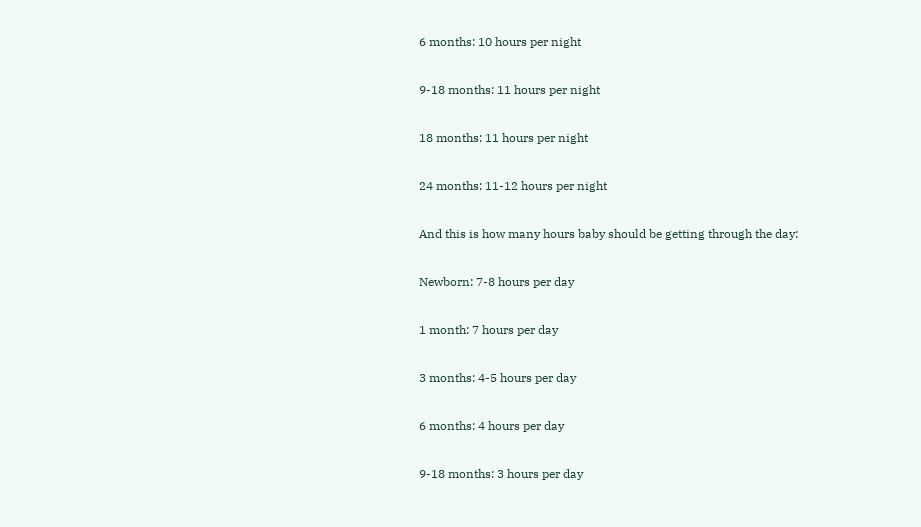6 months: 10 hours per night

9-18 months: 11 hours per night

18 months: 11 hours per night

24 months: 11-12 hours per night

And this is how many hours baby should be getting through the day:

Newborn: 7-8 hours per day

1 month: 7 hours per day

3 months: 4-5 hours per day

6 months: 4 hours per day

9-18 months: 3 hours per day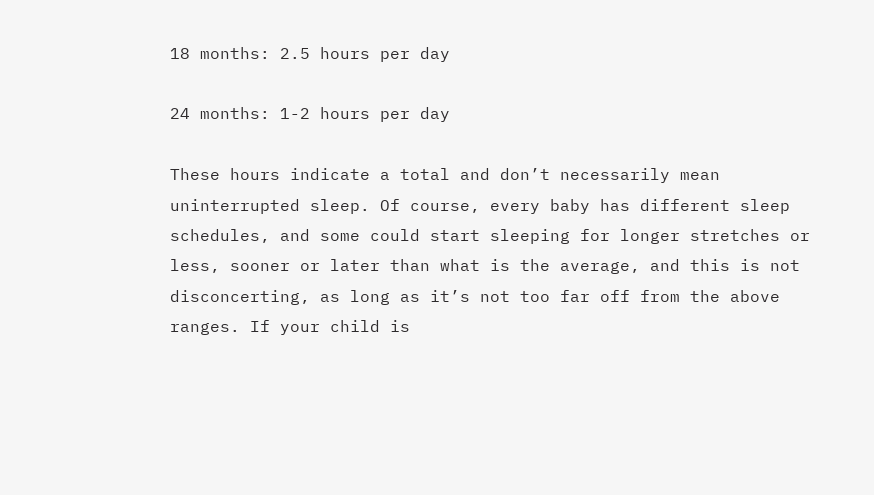18 months: 2.5 hours per day

24 months: 1-2 hours per day

These hours indicate a total and don’t necessarily mean uninterrupted sleep. Of course, every baby has different sleep schedules, and some could start sleeping for longer stretches or less, sooner or later than what is the average, and this is not disconcerting, as long as it’s not too far off from the above ranges. If your child is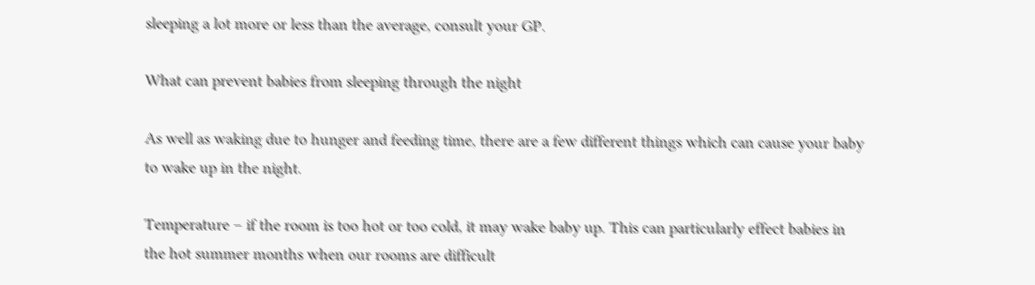sleeping a lot more or less than the average, consult your GP.

What can prevent babies from sleeping through the night

As well as waking due to hunger and feeding time, there are a few different things which can cause your baby to wake up in the night.

Temperature – if the room is too hot or too cold, it may wake baby up. This can particularly effect babies in the hot summer months when our rooms are difficult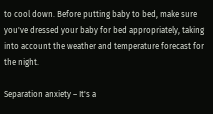to cool down. Before putting baby to bed, make sure you've dressed your baby for bed appropriately, taking into account the weather and temperature forecast for the night.

Separation anxiety – It's a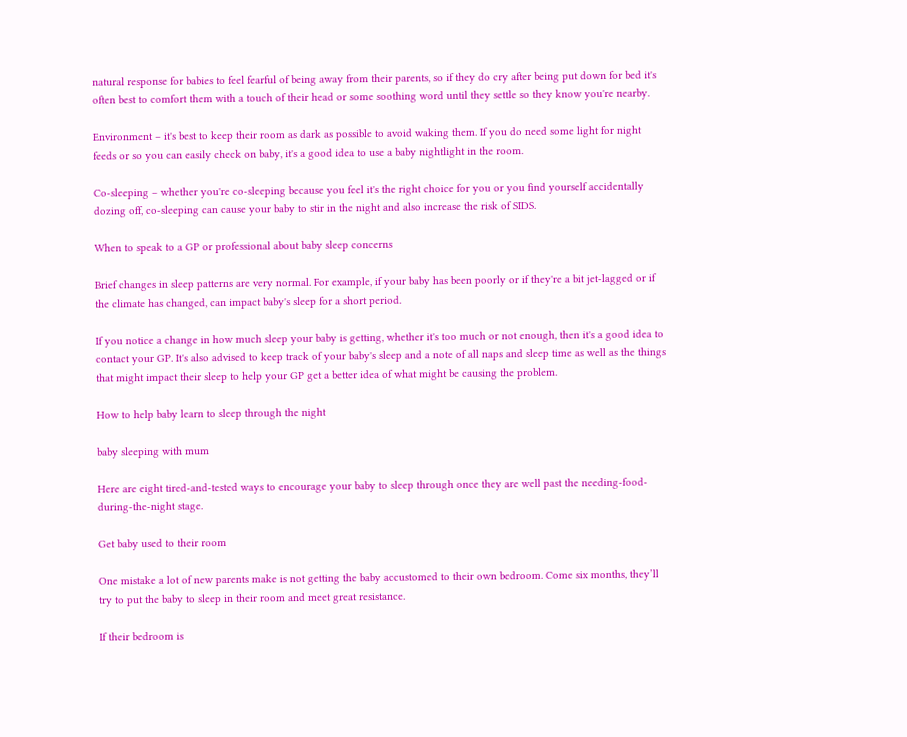natural response for babies to feel fearful of being away from their parents, so if they do cry after being put down for bed it's often best to comfort them with a touch of their head or some soothing word until they settle so they know you're nearby.

Environment – it's best to keep their room as dark as possible to avoid waking them. If you do need some light for night feeds or so you can easily check on baby, it's a good idea to use a baby nightlight in the room.

Co-sleeping – whether you're co-sleeping because you feel it's the right choice for you or you find yourself accidentally dozing off, co-sleeping can cause your baby to stir in the night and also increase the risk of SIDS.

When to speak to a GP or professional about baby sleep concerns

Brief changes in sleep patterns are very normal. For example, if your baby has been poorly or if they're a bit jet-lagged or if the climate has changed, can impact baby's sleep for a short period.

If you notice a change in how much sleep your baby is getting, whether it's too much or not enough, then it's a good idea to contact your GP. It's also advised to keep track of your baby's sleep and a note of all naps and sleep time as well as the things that might impact their sleep to help your GP get a better idea of what might be causing the problem.

How to help baby learn to sleep through the night

baby sleeping with mum

Here are eight tired-and-tested ways to encourage your baby to sleep through once they are well past the needing-food-during-the-night stage.

Get baby used to their room

One mistake a lot of new parents make is not getting the baby accustomed to their own bedroom. Come six months, they’ll try to put the baby to sleep in their room and meet great resistance.

If their bedroom is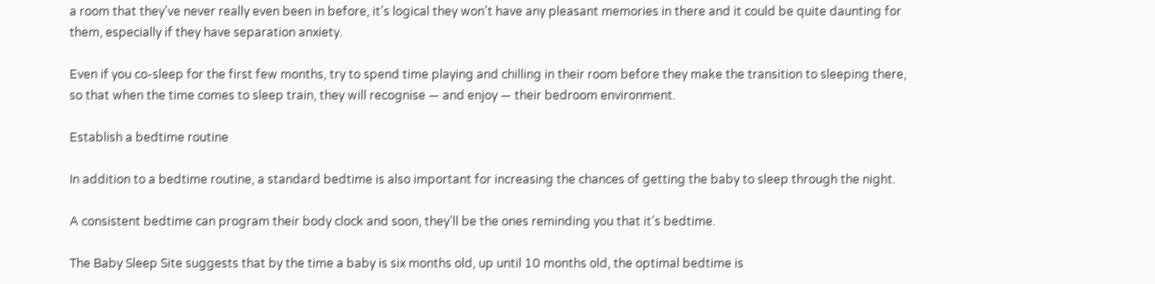a room that they’ve never really even been in before, it’s logical they won’t have any pleasant memories in there and it could be quite daunting for them, especially if they have separation anxiety.

Even if you co-sleep for the first few months, try to spend time playing and chilling in their room before they make the transition to sleeping there, so that when the time comes to sleep train, they will recognise — and enjoy — their bedroom environment.

Establish a bedtime routine

In addition to a bedtime routine, a standard bedtime is also important for increasing the chances of getting the baby to sleep through the night.

A consistent bedtime can program their body clock and soon, they’ll be the ones reminding you that it’s bedtime.

The Baby Sleep Site suggests that by the time a baby is six months old, up until 10 months old, the optimal bedtime is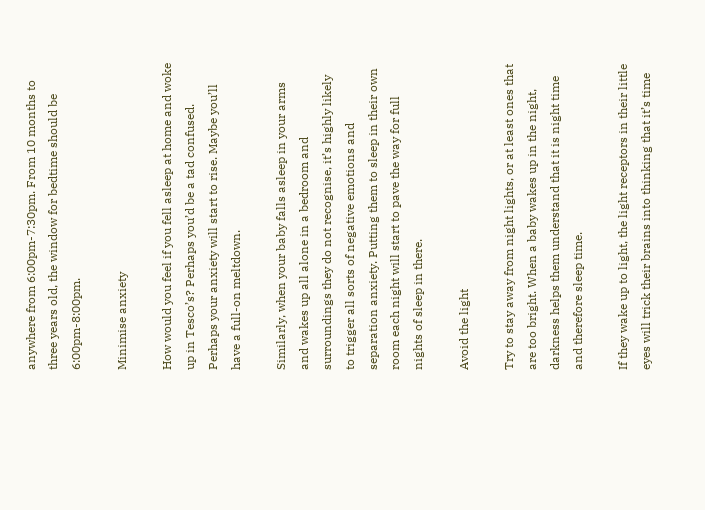anywhere from 6:00pm-7:30pm. From 10 months to three years old, the window for bedtime should be 6:00pm-8:00pm.

Minimise anxiety

How would you feel if you fell asleep at home and woke up in Tesco’s? Perhaps you’d be a tad confused. Perhaps your anxiety will start to rise. Maybe you’ll have a full-on meltdown.

Similarly, when your baby falls asleep in your arms and wakes up all alone in a bedroom and surroundings they do not recognise, it’s highly likely to trigger all sorts of negative emotions and separation anxiety. Putting them to sleep in their own room each night will start to pave the way for full nights of sleep in there.

Avoid the light

Try to stay away from night lights, or at least ones that are too bright. When a baby wakes up in the night, darkness helps them understand that it is night time and therefore sleep time.

If they wake up to light, the light receptors in their little eyes will trick their brains into thinking that it’s time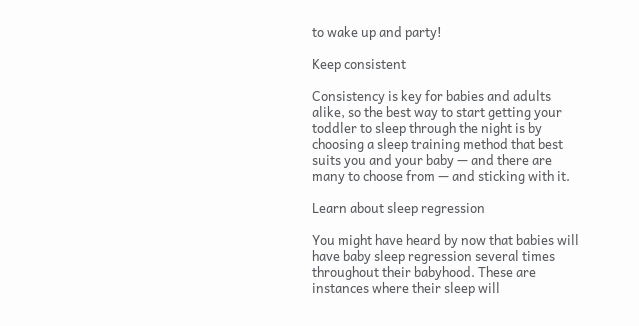to wake up and party!

Keep consistent

Consistency is key for babies and adults alike, so the best way to start getting your toddler to sleep through the night is by choosing a sleep training method that best suits you and your baby — and there are many to choose from — and sticking with it.

Learn about sleep regression

You might have heard by now that babies will have baby sleep regression several times throughout their babyhood. These are instances where their sleep will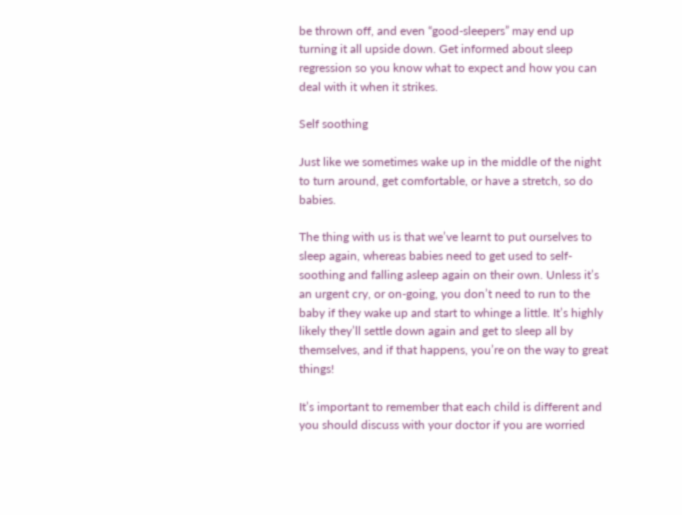be thrown off, and even “good-sleepers” may end up turning it all upside down. Get informed about sleep regression so you know what to expect and how you can deal with it when it strikes.

Self soothing

Just like we sometimes wake up in the middle of the night to turn around, get comfortable, or have a stretch, so do babies.

The thing with us is that we’ve learnt to put ourselves to sleep again, whereas babies need to get used to self-soothing and falling asleep again on their own. Unless it’s an urgent cry, or on-going, you don’t need to run to the baby if they wake up and start to whinge a little. It’s highly likely they’ll settle down again and get to sleep all by themselves, and if that happens, you’re on the way to great things!

It’s important to remember that each child is different and you should discuss with your doctor if you are worried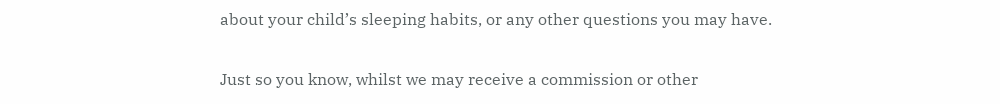about your child’s sleeping habits, or any other questions you may have.

Just so you know, whilst we may receive a commission or other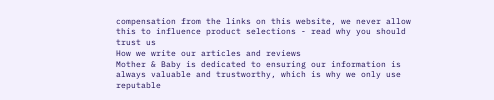compensation from the links on this website, we never allow this to influence product selections - read why you should trust us
How we write our articles and reviews
Mother & Baby is dedicated to ensuring our information is always valuable and trustworthy, which is why we only use reputable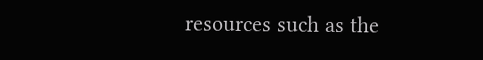resources such as the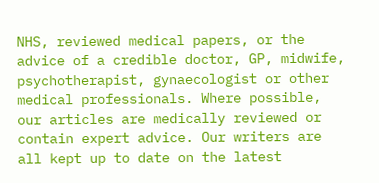NHS, reviewed medical papers, or the advice of a credible doctor, GP, midwife, psychotherapist, gynaecologist or other medical professionals. Where possible, our articles are medically reviewed or contain expert advice. Our writers are all kept up to date on the latest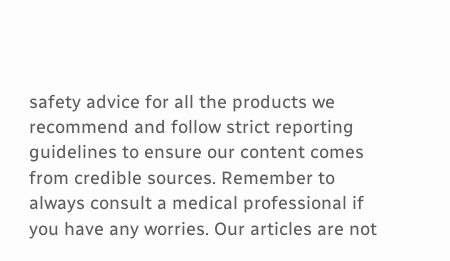safety advice for all the products we recommend and follow strict reporting guidelines to ensure our content comes from credible sources. Remember to always consult a medical professional if you have any worries. Our articles are not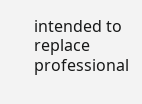intended to replace professional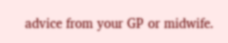advice from your GP or midwife.